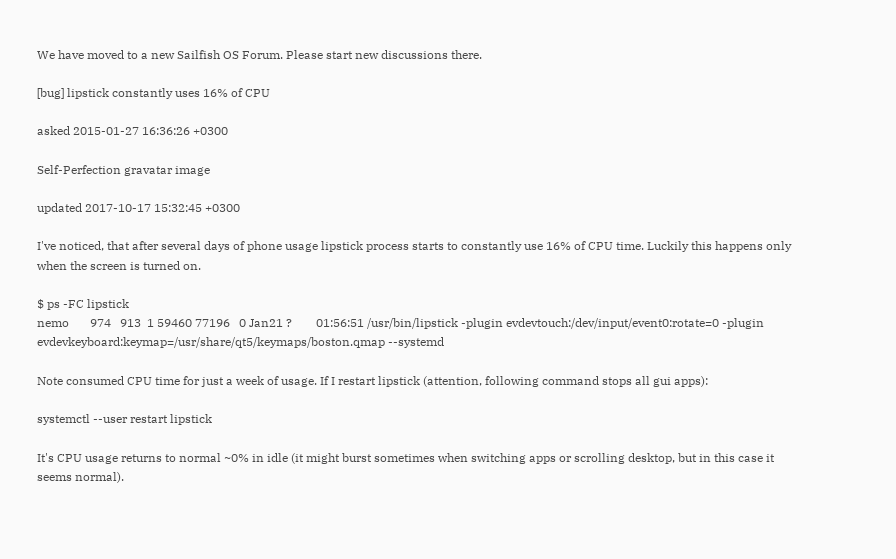We have moved to a new Sailfish OS Forum. Please start new discussions there.

[bug] lipstick constantly uses 16% of CPU

asked 2015-01-27 16:36:26 +0300

Self-Perfection gravatar image

updated 2017-10-17 15:32:45 +0300

I've noticed, that after several days of phone usage lipstick process starts to constantly use 16% of CPU time. Luckily this happens only when the screen is turned on.

$ ps -FC lipstick
nemo       974   913  1 59460 77196   0 Jan21 ?        01:56:51 /usr/bin/lipstick -plugin evdevtouch:/dev/input/event0:rotate=0 -plugin evdevkeyboard:keymap=/usr/share/qt5/keymaps/boston.qmap --systemd

Note consumed CPU time for just a week of usage. If I restart lipstick (attention, following command stops all gui apps):

systemctl --user restart lipstick

It's CPU usage returns to normal ~0% in idle (it might burst sometimes when switching apps or scrolling desktop, but in this case it seems normal).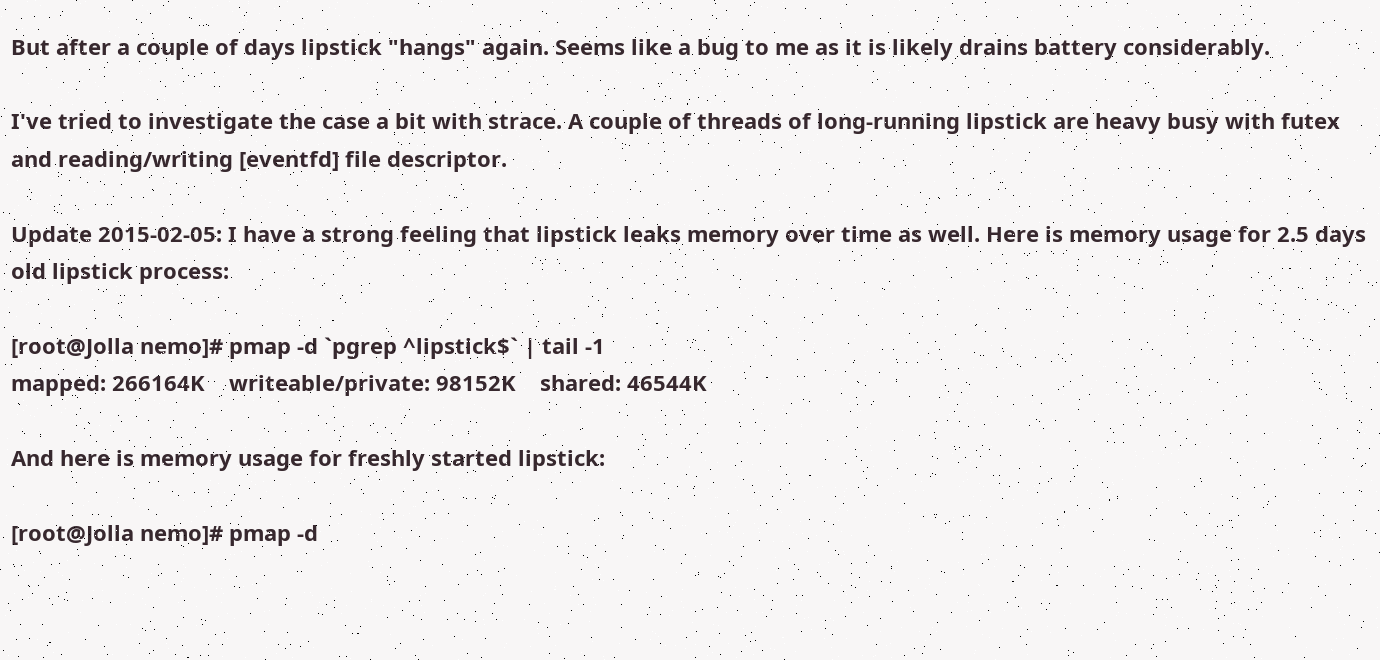But after a couple of days lipstick "hangs" again. Seems like a bug to me as it is likely drains battery considerably.

I've tried to investigate the case a bit with strace. A couple of threads of long-running lipstick are heavy busy with futex and reading/writing [eventfd] file descriptor.

Update 2015-02-05: I have a strong feeling that lipstick leaks memory over time as well. Here is memory usage for 2.5 days old lipstick process:

[root@Jolla nemo]# pmap -d `pgrep ^lipstick$` | tail -1
mapped: 266164K    writeable/private: 98152K    shared: 46544K

And here is memory usage for freshly started lipstick:

[root@Jolla nemo]# pmap -d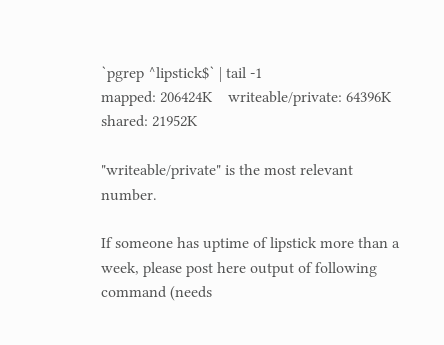`pgrep ^lipstick$` | tail -1
mapped: 206424K    writeable/private: 64396K    shared: 21952K

"writeable/private" is the most relevant number.

If someone has uptime of lipstick more than a week, please post here output of following command (needs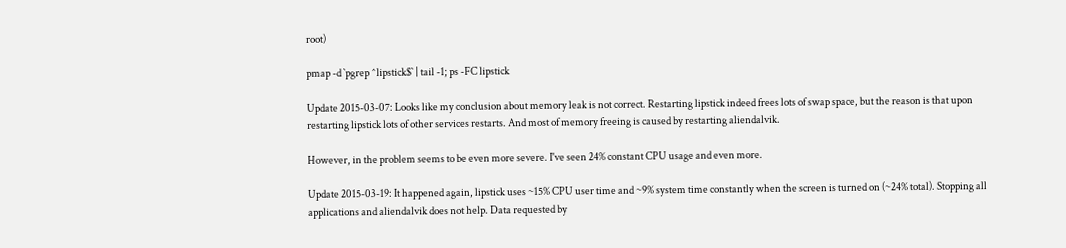root)

pmap -d `pgrep ^lipstick$` | tail -1; ps -FC lipstick

Update 2015-03-07: Looks like my conclusion about memory leak is not correct. Restarting lipstick indeed frees lots of swap space, but the reason is that upon restarting lipstick lots of other services restarts. And most of memory freeing is caused by restarting aliendalvik.

However, in the problem seems to be even more severe. I've seen 24% constant CPU usage and even more.

Update 2015-03-19: It happened again, lipstick uses ~15% CPU user time and ~9% system time constantly when the screen is turned on (~24% total). Stopping all applications and aliendalvik does not help. Data requested by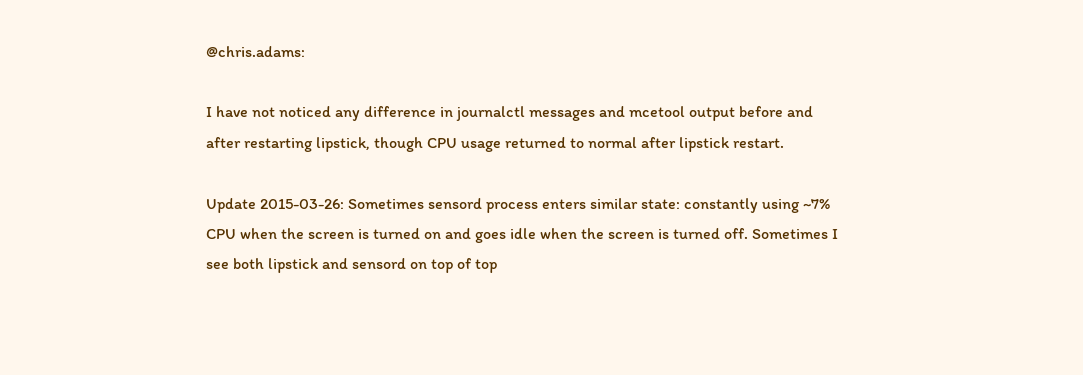@chris.adams:

I have not noticed any difference in journalctl messages and mcetool output before and after restarting lipstick, though CPU usage returned to normal after lipstick restart.

Update 2015-03-26: Sometimes sensord process enters similar state: constantly using ~7% CPU when the screen is turned on and goes idle when the screen is turned off. Sometimes I see both lipstick and sensord on top of top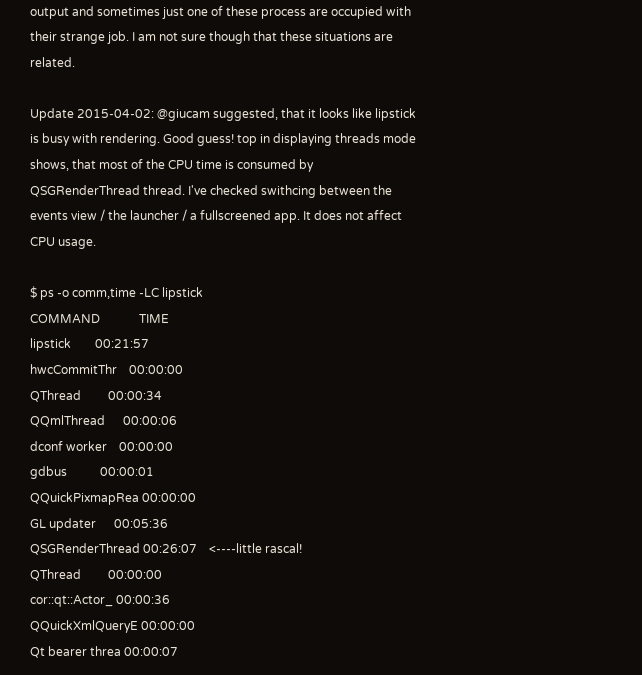output and sometimes just one of these process are occupied with their strange job. I am not sure though that these situations are related.

Update 2015-04-02: @giucam suggested, that it looks like lipstick is busy with rendering. Good guess! top in displaying threads mode shows, that most of the CPU time is consumed by QSGRenderThread thread. I've checked swithcing between the events view / the launcher / a fullscreened app. It does not affect CPU usage.

$ ps -o comm,time -LC lipstick
COMMAND             TIME
lipstick        00:21:57
hwcCommitThr    00:00:00
QThread         00:00:34
QQmlThread      00:00:06
dconf worker    00:00:00
gdbus           00:00:01
QQuickPixmapRea 00:00:00
GL updater      00:05:36
QSGRenderThread 00:26:07    <----little rascal!
QThread         00:00:00
cor::qt::Actor_ 00:00:36
QQuickXmlQueryE 00:00:00
Qt bearer threa 00:00:07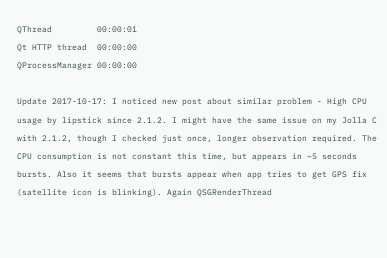QThread         00:00:01
Qt HTTP thread  00:00:00
QProcessManager 00:00:00

Update 2017-10-17: I noticed new post about similar problem - High CPU usage by lipstick since 2.1.2. I might have the same issue on my Jolla C with 2.1.2, though I checked just once, longer observation required. The CPU consumption is not constant this time, but appears in ~5 seconds bursts. Also it seems that bursts appear when app tries to get GPS fix (satellite icon is blinking). Again QSGRenderThread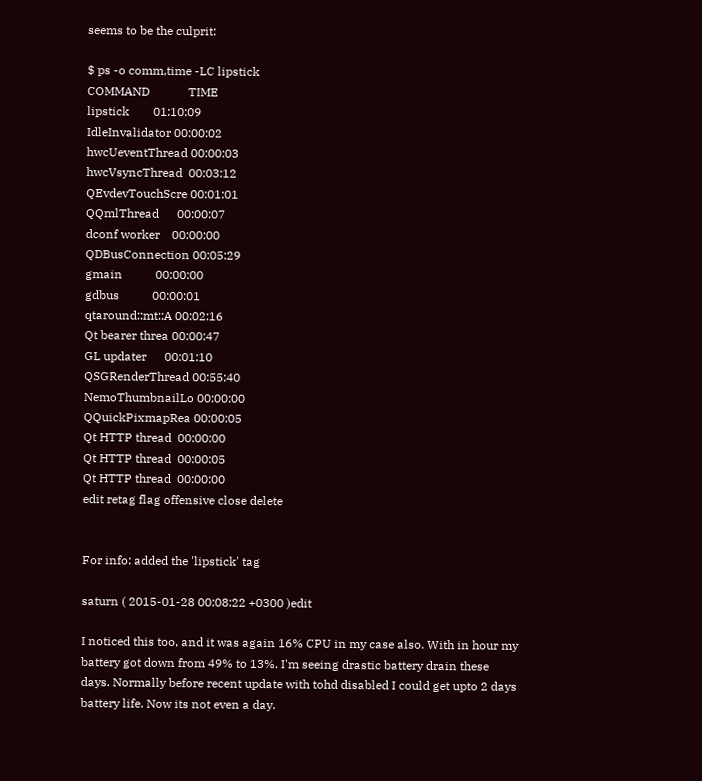seems to be the culprit:

$ ps -o comm,time -LC lipstick
COMMAND             TIME
lipstick        01:10:09
IdleInvalidator 00:00:02
hwcUeventThread 00:00:03
hwcVsyncThread  00:03:12
QEvdevTouchScre 00:01:01
QQmlThread      00:00:07
dconf worker    00:00:00
QDBusConnection 00:05:29
gmain           00:00:00
gdbus           00:00:01
qtaround::mt::A 00:02:16
Qt bearer threa 00:00:47
GL updater      00:01:10
QSGRenderThread 00:55:40
NemoThumbnailLo 00:00:00
QQuickPixmapRea 00:00:05
Qt HTTP thread  00:00:00
Qt HTTP thread  00:00:05
Qt HTTP thread  00:00:00
edit retag flag offensive close delete


For info: added the 'lipstick' tag

saturn ( 2015-01-28 00:08:22 +0300 )edit

I noticed this too, and it was again 16% CPU in my case also. With in hour my battery got down from 49% to 13%. I'm seeing drastic battery drain these days. Normally before recent update with tohd disabled I could get upto 2 days battery life. Now its not even a day.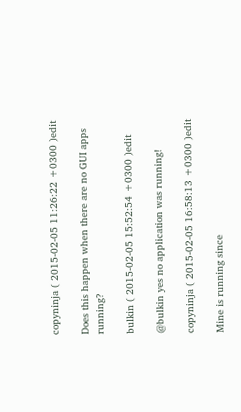copyninja ( 2015-02-05 11:26:22 +0300 )edit

Does this happen when there are no GUI apps running?

bulkin ( 2015-02-05 15:52:54 +0300 )edit

@bulkin yes no application was running!

copyninja ( 2015-02-05 16:58:13 +0300 )edit

Mine is running since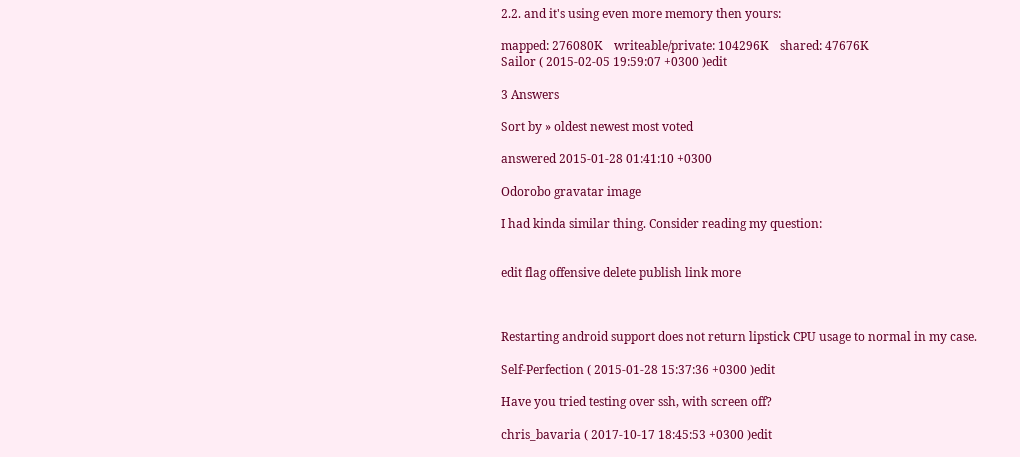2.2. and it's using even more memory then yours:

mapped: 276080K    writeable/private: 104296K    shared: 47676K
Sailor ( 2015-02-05 19:59:07 +0300 )edit

3 Answers

Sort by » oldest newest most voted

answered 2015-01-28 01:41:10 +0300

Odorobo gravatar image

I had kinda similar thing. Consider reading my question:


edit flag offensive delete publish link more



Restarting android support does not return lipstick CPU usage to normal in my case.

Self-Perfection ( 2015-01-28 15:37:36 +0300 )edit

Have you tried testing over ssh, with screen off?

chris_bavaria ( 2017-10-17 18:45:53 +0300 )edit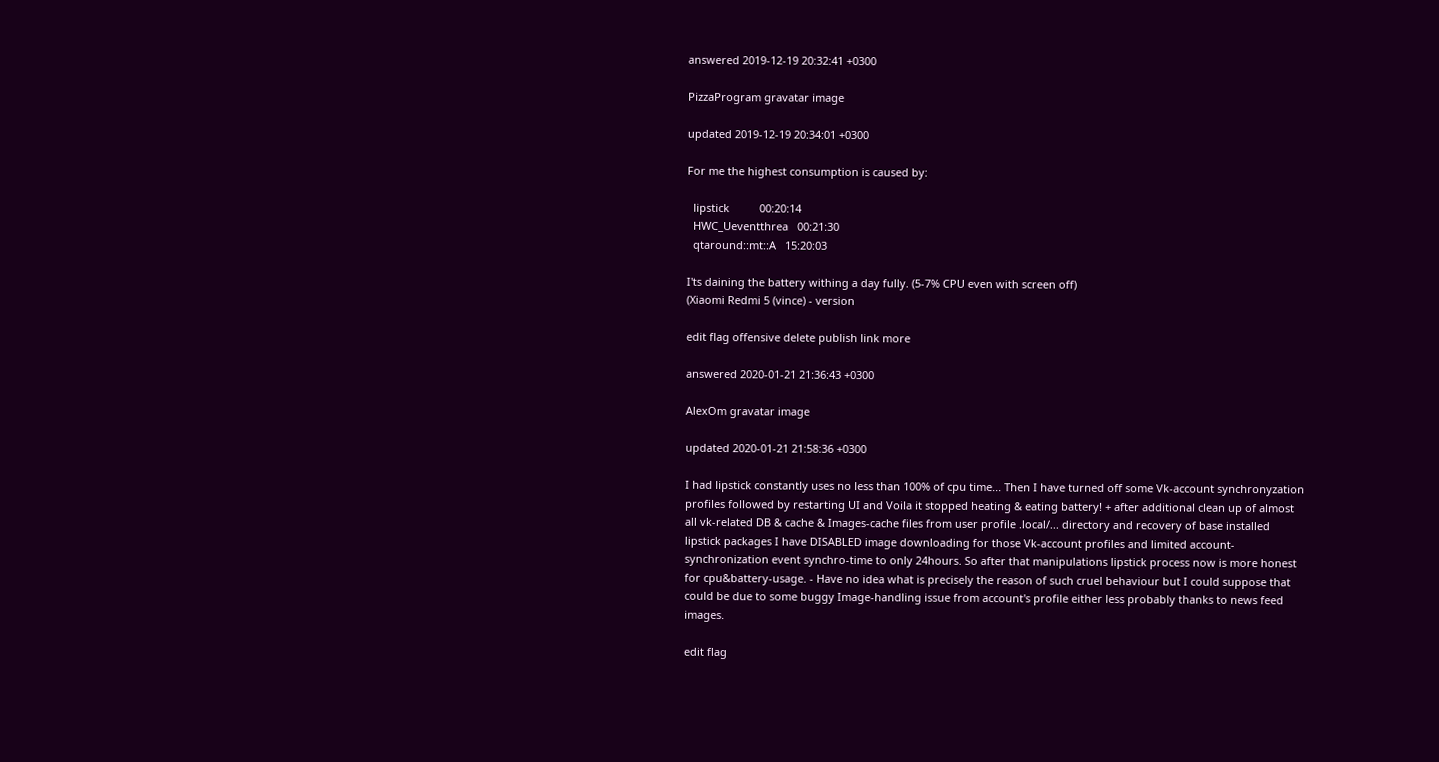answered 2019-12-19 20:32:41 +0300

PizzaProgram gravatar image

updated 2019-12-19 20:34:01 +0300

For me the highest consumption is caused by:

  lipstick          00:20:14
  HWC_Ueventthrea   00:21:30
  qtaround::mt::A   15:20:03

I'ts daining the battery withing a day fully. (5-7% CPU even with screen off)
(Xiaomi Redmi 5 (vince) - version

edit flag offensive delete publish link more

answered 2020-01-21 21:36:43 +0300

AlexOm gravatar image

updated 2020-01-21 21:58:36 +0300

I had lipstick constantly uses no less than 100% of cpu time... Then I have turned off some Vk-account synchronyzation profiles followed by restarting UI and Voila it stopped heating & eating battery! + after additional clean up of almost all vk-related DB & cache & Images-cache files from user profile .local/... directory and recovery of base installed lipstick packages I have DISABLED image downloading for those Vk-account profiles and limited account-synchronization event synchro-time to only 24hours. So after that manipulations lipstick process now is more honest for cpu&battery-usage. - Have no idea what is precisely the reason of such cruel behaviour but I could suppose that could be due to some buggy Image-handling issue from account's profile either less probably thanks to news feed images.

edit flag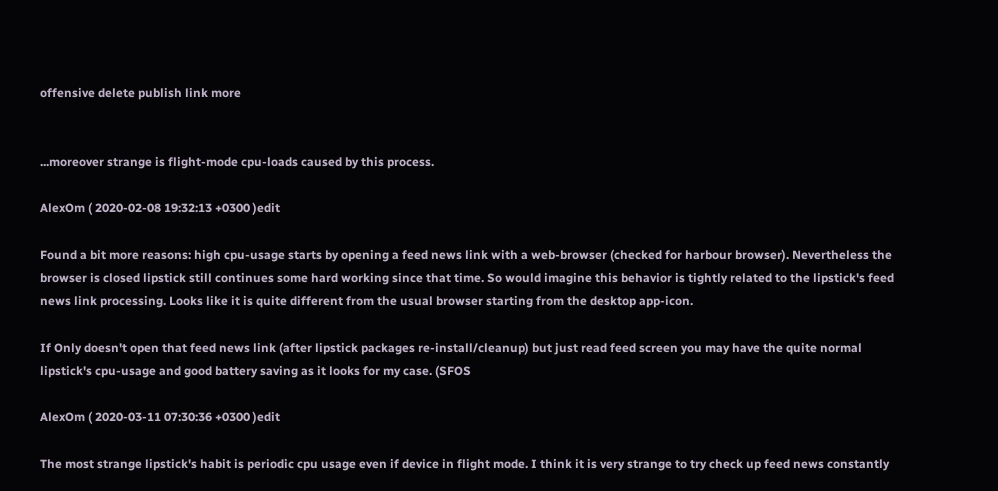offensive delete publish link more


...moreover strange is flight-mode cpu-loads caused by this process.

AlexOm ( 2020-02-08 19:32:13 +0300 )edit

Found a bit more reasons: high cpu-usage starts by opening a feed news link with a web-browser (checked for harbour browser). Nevertheless the browser is closed lipstick still continues some hard working since that time. So would imagine this behavior is tightly related to the lipstick's feed news link processing. Looks like it is quite different from the usual browser starting from the desktop app-icon.

If Only doesn't open that feed news link (after lipstick packages re-install/cleanup) but just read feed screen you may have the quite normal lipstick's cpu-usage and good battery saving as it looks for my case. (SFOS

AlexOm ( 2020-03-11 07:30:36 +0300 )edit

The most strange lipstick's habit is periodic cpu usage even if device in flight mode. I think it is very strange to try check up feed news constantly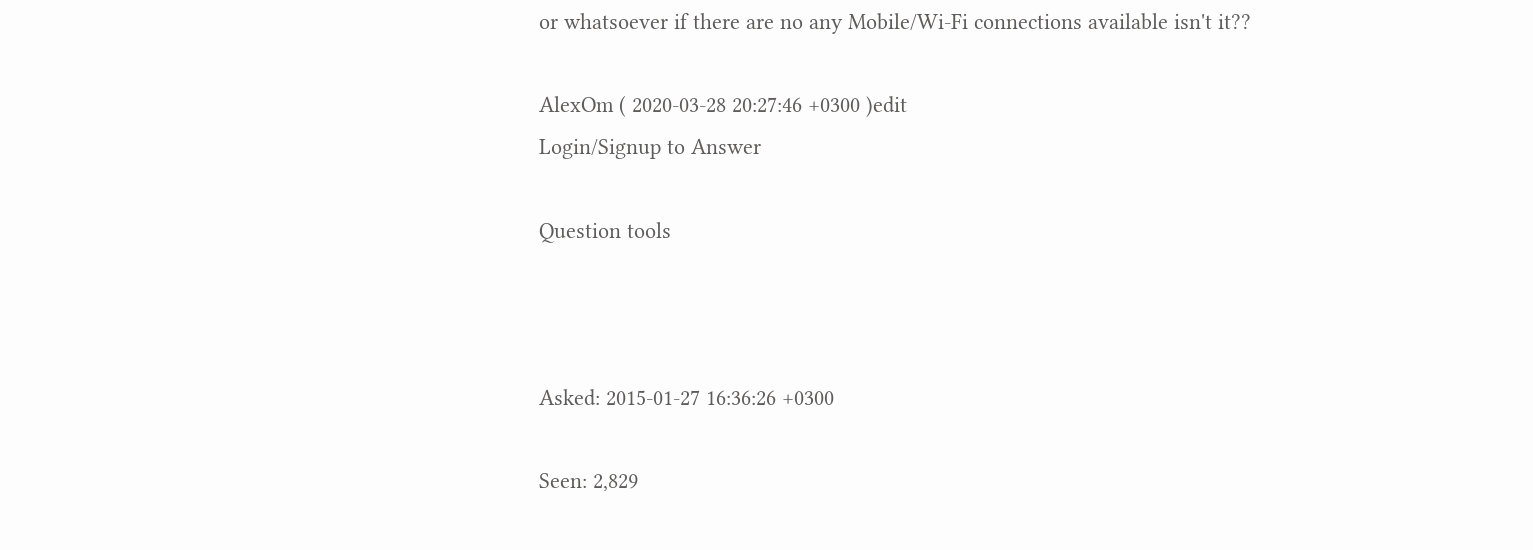or whatsoever if there are no any Mobile/Wi-Fi connections available isn't it??

AlexOm ( 2020-03-28 20:27:46 +0300 )edit
Login/Signup to Answer

Question tools



Asked: 2015-01-27 16:36:26 +0300

Seen: 2,829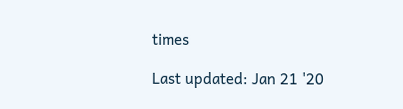times

Last updated: Jan 21 '20